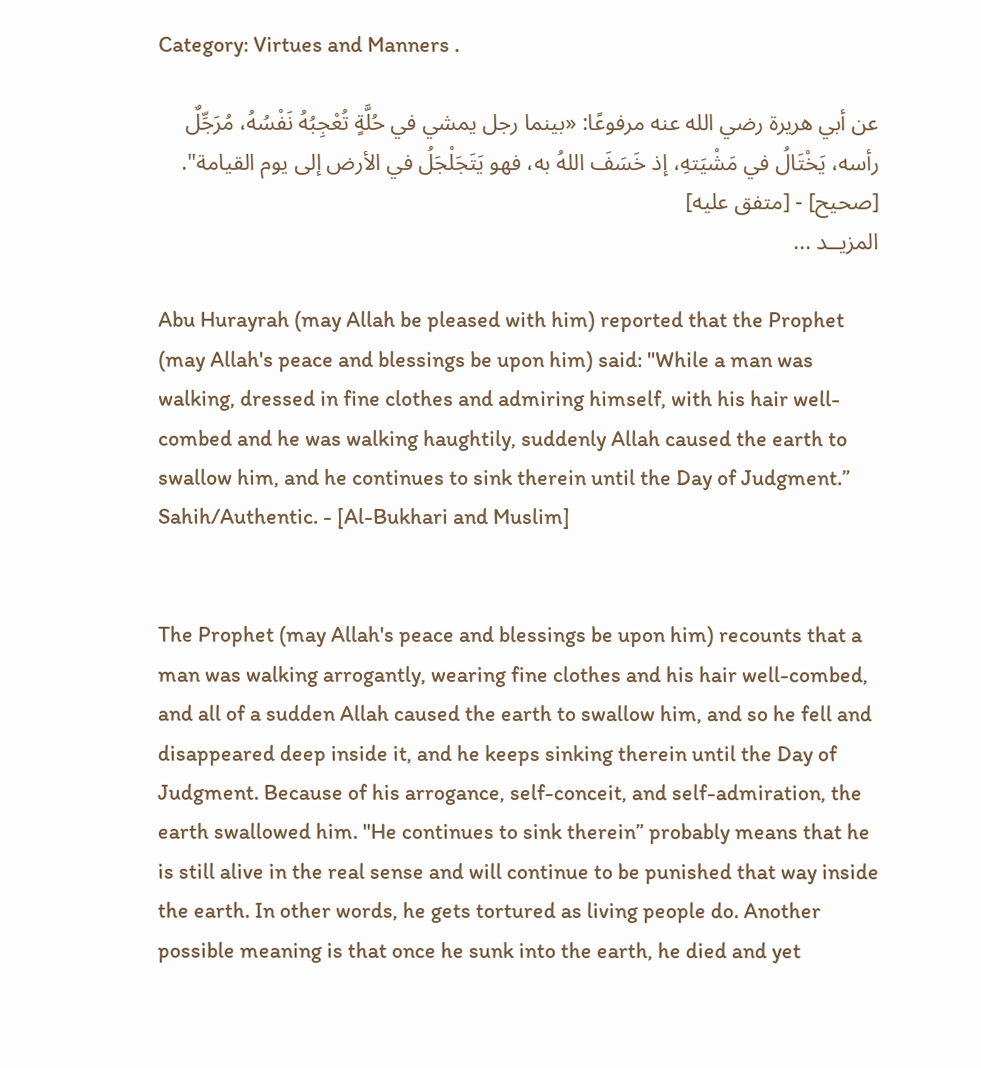Category: Virtues and Manners .

عن أبي هريرة رضي الله عنه مرفوعًا: «بينما رجل يمشي في حُلَّةٍ تُعْجِبُهُ نَفْسُهُ، مُرَجِّلٌ رأسه، يَخْتَالُ في مَشْيَتهِ، إذ خَسَفَ اللهُ به، فهو يَتَجَلْجَلُ في الأرض إلى يوم القيامة".
[صحيح] - [متفق عليه]
المزيــد ...

Abu Hurayrah (may Allah be pleased with him) reported that the Prophet (may Allah's peace and blessings be upon him) said: "While a man was walking, dressed in fine clothes and admiring himself, with his hair well-combed and he was walking haughtily, suddenly Allah caused the earth to swallow him, and he continues to sink therein until the Day of Judgment.”
Sahih/Authentic. - [Al-Bukhari and Muslim]


The Prophet (may Allah's peace and blessings be upon him) recounts that a man was walking arrogantly, wearing fine clothes and his hair well-combed, and all of a sudden Allah caused the earth to swallow him, and so he fell and disappeared deep inside it, and he keeps sinking therein until the Day of Judgment. Because of his arrogance, self-conceit, and self-admiration, the earth swallowed him. "He continues to sink therein” probably means that he is still alive in the real sense and will continue to be punished that way inside the earth. In other words, he gets tortured as living people do. Another possible meaning is that once he sunk into the earth, he died and yet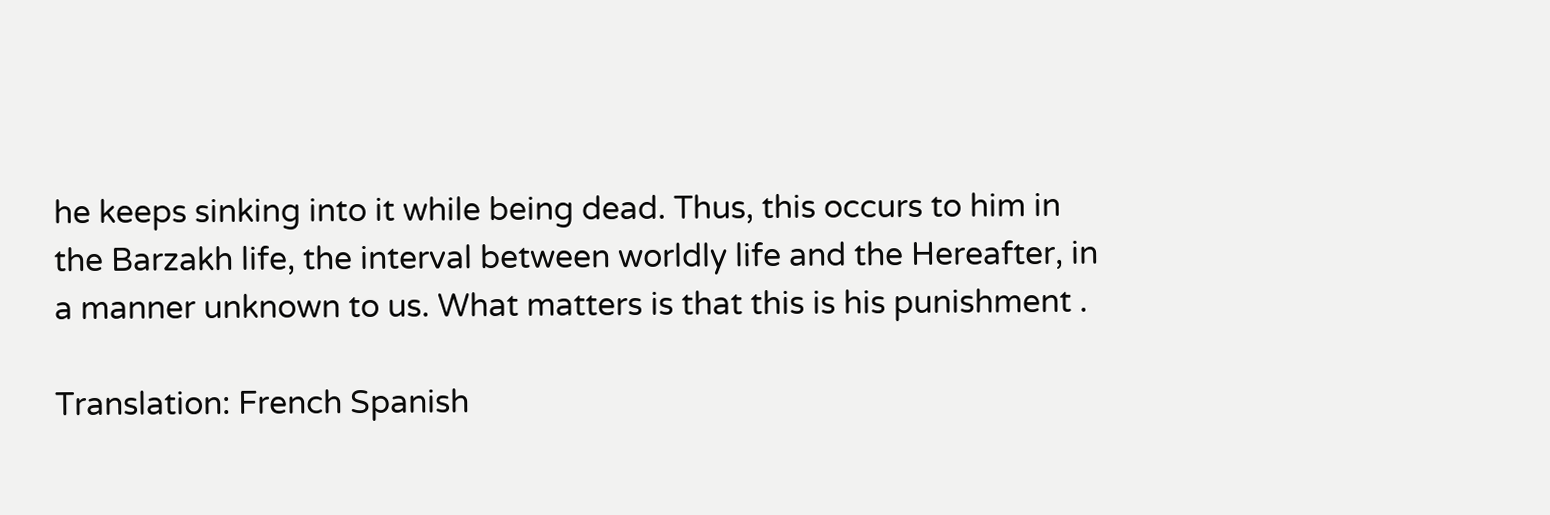he keeps sinking into it while being dead. Thus, this occurs to him in the Barzakh life, the interval between worldly life and the Hereafter, in a manner unknown to us. What matters is that this is his punishment .

Translation: French Spanish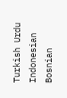Turkish Urdu Indonesian Bosnian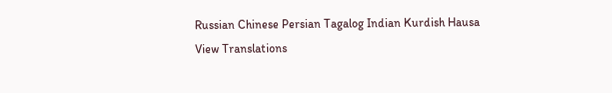Russian Chinese Persian Tagalog Indian Kurdish Hausa
View Translations